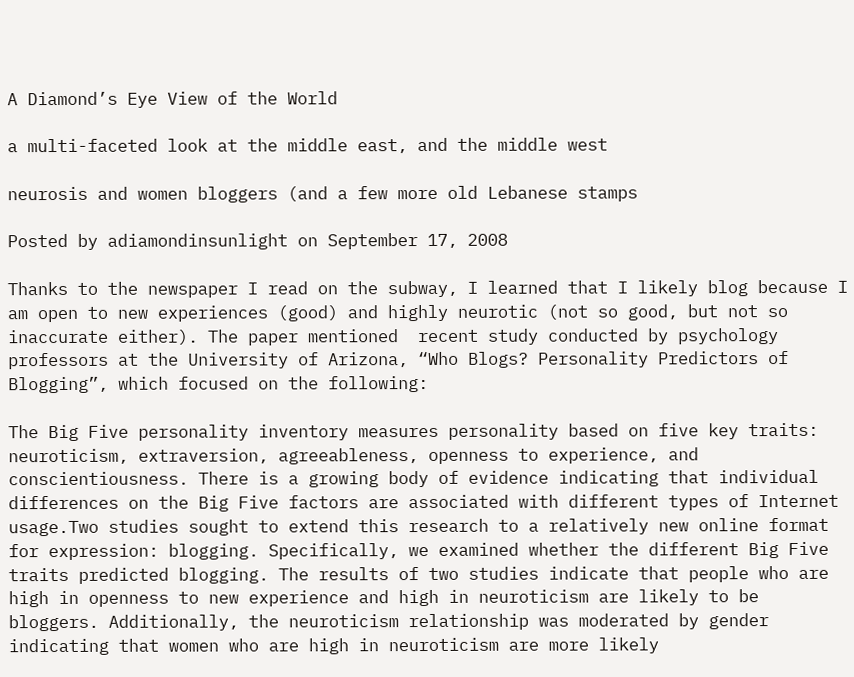A Diamond’s Eye View of the World

a multi-faceted look at the middle east, and the middle west

neurosis and women bloggers (and a few more old Lebanese stamps

Posted by adiamondinsunlight on September 17, 2008

Thanks to the newspaper I read on the subway, I learned that I likely blog because I am open to new experiences (good) and highly neurotic (not so good, but not so inaccurate either). The paper mentioned  recent study conducted by psychology professors at the University of Arizona, “Who Blogs? Personality Predictors of Blogging”, which focused on the following:

The Big Five personality inventory measures personality based on five key traits: neuroticism, extraversion, agreeableness, openness to experience, and conscientiousness. There is a growing body of evidence indicating that individual differences on the Big Five factors are associated with different types of Internet usage.Two studies sought to extend this research to a relatively new online format for expression: blogging. Specifically, we examined whether the different Big Five traits predicted blogging. The results of two studies indicate that people who are high in openness to new experience and high in neuroticism are likely to be bloggers. Additionally, the neuroticism relationship was moderated by gender indicating that women who are high in neuroticism are more likely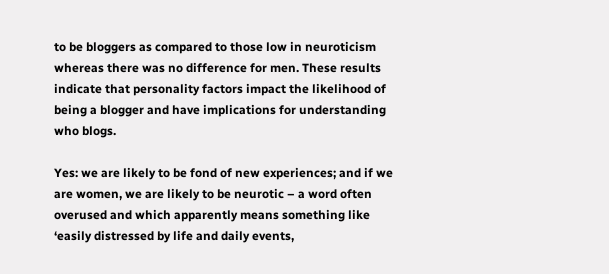to be bloggers as compared to those low in neuroticism whereas there was no difference for men. These results indicate that personality factors impact the likelihood of being a blogger and have implications for understanding who blogs.

Yes: we are likely to be fond of new experiences; and if we are women, we are likely to be neurotic – a word often overused and which apparently means something like ‘easily distressed by life and daily events,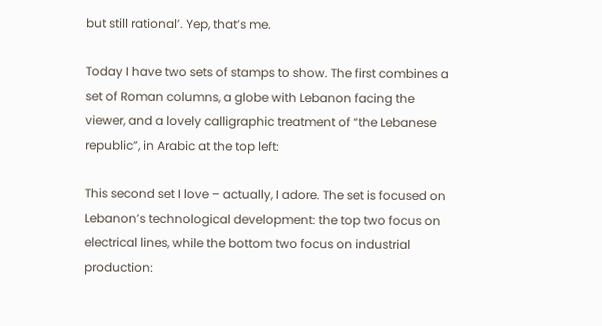but still rational’. Yep, that’s me.

Today I have two sets of stamps to show. The first combines a set of Roman columns, a globe with Lebanon facing the viewer, and a lovely calligraphic treatment of “the Lebanese republic”, in Arabic at the top left:

This second set I love – actually, I adore. The set is focused on Lebanon’s technological development: the top two focus on electrical lines, while the bottom two focus on industrial production: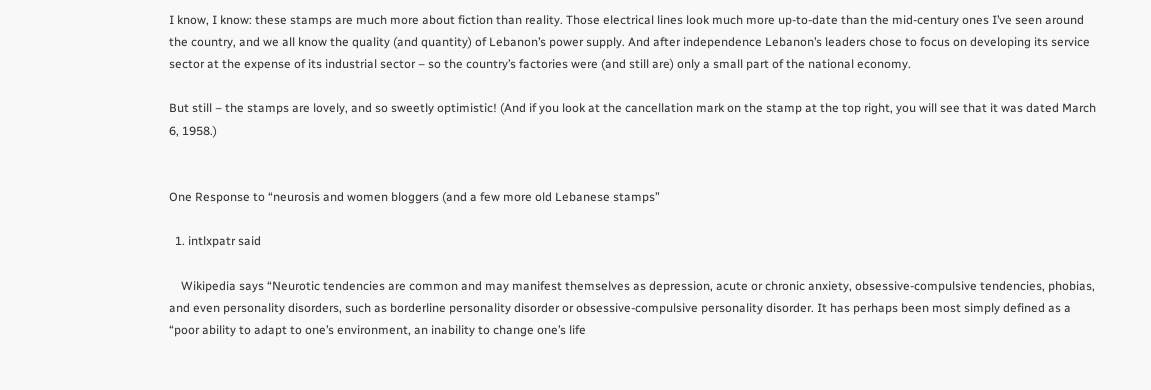I know, I know: these stamps are much more about fiction than reality. Those electrical lines look much more up-to-date than the mid-century ones I’ve seen around the country, and we all know the quality (and quantity) of Lebanon’s power supply. And after independence Lebanon’s leaders chose to focus on developing its service sector at the expense of its industrial sector – so the country’s factories were (and still are) only a small part of the national economy.

But still – the stamps are lovely, and so sweetly optimistic! (And if you look at the cancellation mark on the stamp at the top right, you will see that it was dated March 6, 1958.)


One Response to “neurosis and women bloggers (and a few more old Lebanese stamps”

  1. intlxpatr said

    Wikipedia says “Neurotic tendencies are common and may manifest themselves as depression, acute or chronic anxiety, obsessive-compulsive tendencies, phobias, and even personality disorders, such as borderline personality disorder or obsessive-compulsive personality disorder. It has perhaps been most simply defined as a “poor ability to adapt to one’s environment, an inability to change one’s life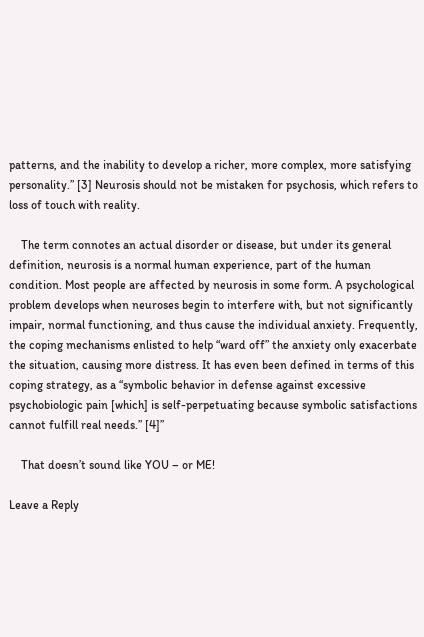patterns, and the inability to develop a richer, more complex, more satisfying personality.” [3] Neurosis should not be mistaken for psychosis, which refers to loss of touch with reality.

    The term connotes an actual disorder or disease, but under its general definition, neurosis is a normal human experience, part of the human condition. Most people are affected by neurosis in some form. A psychological problem develops when neuroses begin to interfere with, but not significantly impair, normal functioning, and thus cause the individual anxiety. Frequently, the coping mechanisms enlisted to help “ward off” the anxiety only exacerbate the situation, causing more distress. It has even been defined in terms of this coping strategy, as a “symbolic behavior in defense against excessive psychobiologic pain [which] is self-perpetuating because symbolic satisfactions cannot fulfill real needs.” [4]”

    That doesn’t sound like YOU – or ME!

Leave a Reply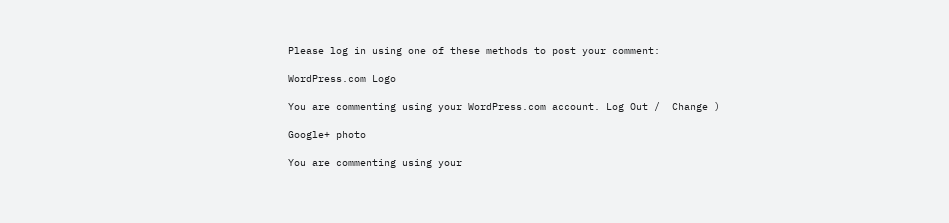Please log in using one of these methods to post your comment:

WordPress.com Logo

You are commenting using your WordPress.com account. Log Out /  Change )

Google+ photo

You are commenting using your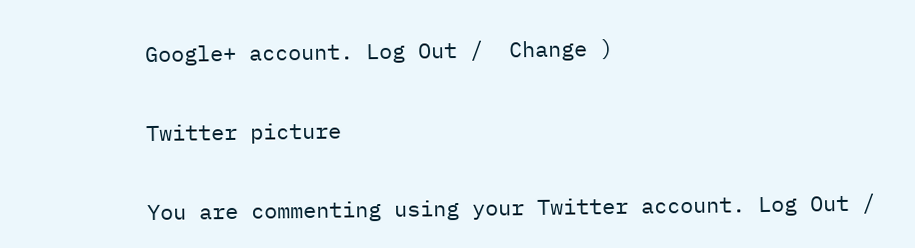Google+ account. Log Out /  Change )

Twitter picture

You are commenting using your Twitter account. Log Out /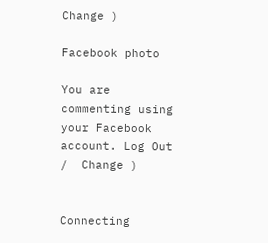Change )

Facebook photo

You are commenting using your Facebook account. Log Out /  Change )


Connecting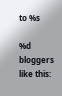to %s

%d bloggers like this: